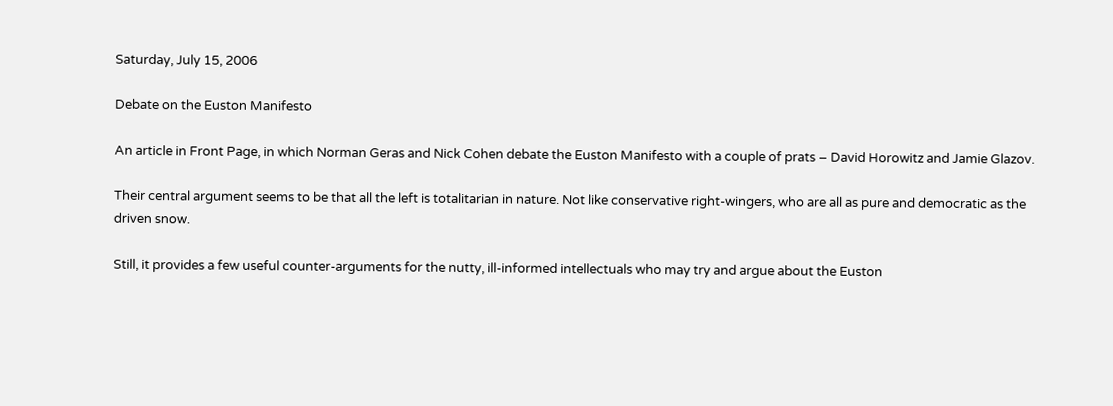Saturday, July 15, 2006

Debate on the Euston Manifesto

An article in Front Page, in which Norman Geras and Nick Cohen debate the Euston Manifesto with a couple of prats – David Horowitz and Jamie Glazov.

Their central argument seems to be that all the left is totalitarian in nature. Not like conservative right-wingers, who are all as pure and democratic as the driven snow.

Still, it provides a few useful counter-arguments for the nutty, ill-informed intellectuals who may try and argue about the Euston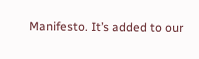Manifesto. It’s added to our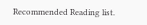Recommended Reading list.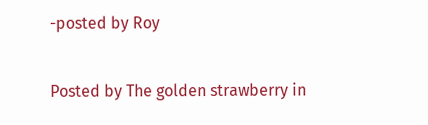-posted by Roy

Posted by The golden strawberry in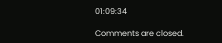01:09:34

Comments are closed.